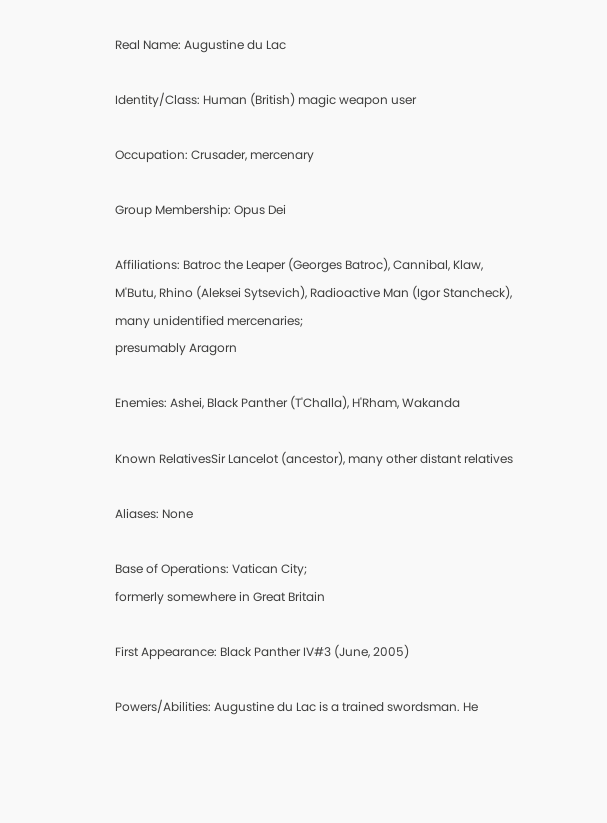Real Name: Augustine du Lac

Identity/Class: Human (British) magic weapon user

Occupation: Crusader, mercenary

Group Membership: Opus Dei

Affiliations: Batroc the Leaper (Georges Batroc), Cannibal, Klaw, M'Butu, Rhino (Aleksei Sytsevich), Radioactive Man (Igor Stancheck), many unidentified mercenaries;
presumably Aragorn

Enemies: Ashei, Black Panther (T'Challa), H'Rham, Wakanda

Known RelativesSir Lancelot (ancestor), many other distant relatives

Aliases: None

Base of Operations: Vatican City;
formerly somewhere in Great Britain

First Appearance: Black Panther IV#3 (June, 2005)

Powers/Abilities: Augustine du Lac is a trained swordsman. He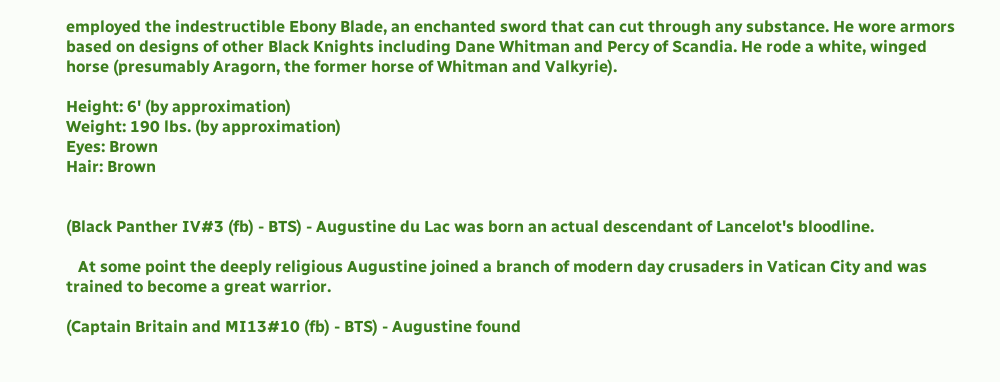employed the indestructible Ebony Blade, an enchanted sword that can cut through any substance. He wore armors based on designs of other Black Knights including Dane Whitman and Percy of Scandia. He rode a white, winged horse (presumably Aragorn, the former horse of Whitman and Valkyrie).

Height: 6' (by approximation)
Weight: 190 lbs. (by approximation)
Eyes: Brown
Hair: Brown


(Black Panther IV#3 (fb) - BTS) - Augustine du Lac was born an actual descendant of Lancelot's bloodline.

   At some point the deeply religious Augustine joined a branch of modern day crusaders in Vatican City and was trained to become a great warrior.

(Captain Britain and MI13#10 (fb) - BTS) - Augustine found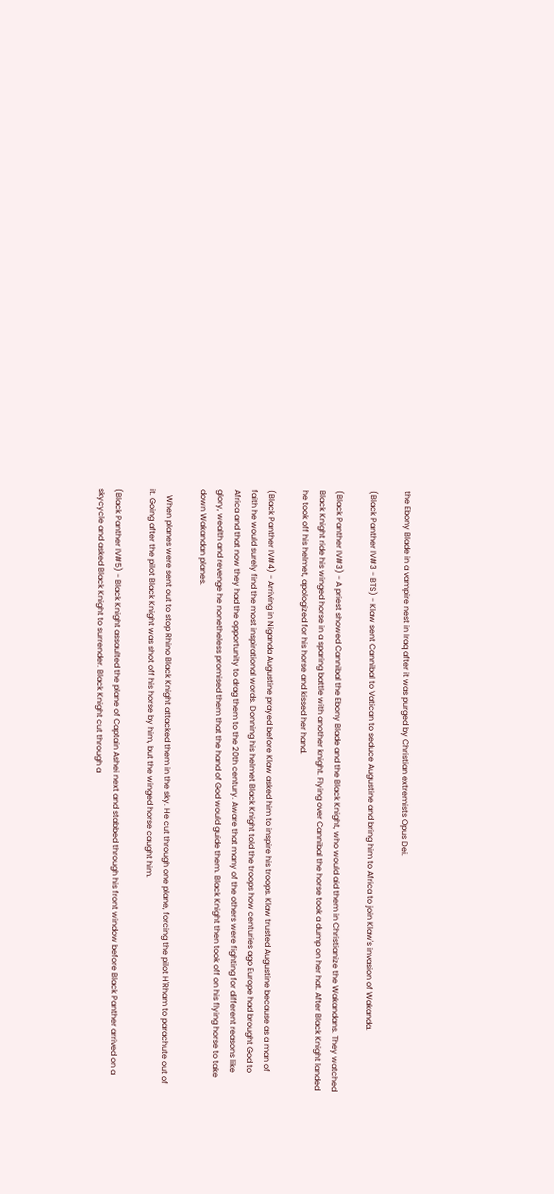the Ebony Blade in a vampire nest in Iraq after it was purged by Christian extremists Opus Dei.

(Black Panther IV#3 - BTS) - Klaw sent Cannibal to Vatican to seduce Augustine and bring him to Africa to join Klaw's invasion of Wakanda.

(Black Panther IV#3) - A priest showed Cannibal the Ebony Blade and the Black Knight, who would aid them in Christianize the Wakandans. They watched Black Knight ride his winged horse in a sparing battle with another knight. Flying over Cannibal the horse took a dump on her hat. After Black Knight landed he took off his helmet, apologized for his horse and kissed her hand.

(Black Panther IV#4) - Arriving in Niganda Augustine prayed before Klaw asked him to inspire his troops. Klaw trusted Augustine because as a man of faith he would surely find the most inspirational words. Donning his helmet Black Knight told the troops how centuries ago Europe had brought God to Africa and that now they had the opportunity to drag them to the 20th century. Aware that many of the others were fighting for different reasons like glory, wealth and revenge he nonetheless promised them that the hand of God would guide them. Black Knight then took off on his flying horse to take down Wakandan planes.

   When planes were sent out to stop Rhino Black Knight attacked them in the sky. He cut through one plane, forcing the pilot H'Rham to parachute out of it. Going after the pilot Black Knight was shot off his horse by him, but the winged horse caught him.

(Black Panther IV#5) - Black Knight assaulted the plane of Captain Ashei next and stabbed through his front window before Black Panther arrived on a skycycle and asked Black Knight to surrender. Black Knight cut through a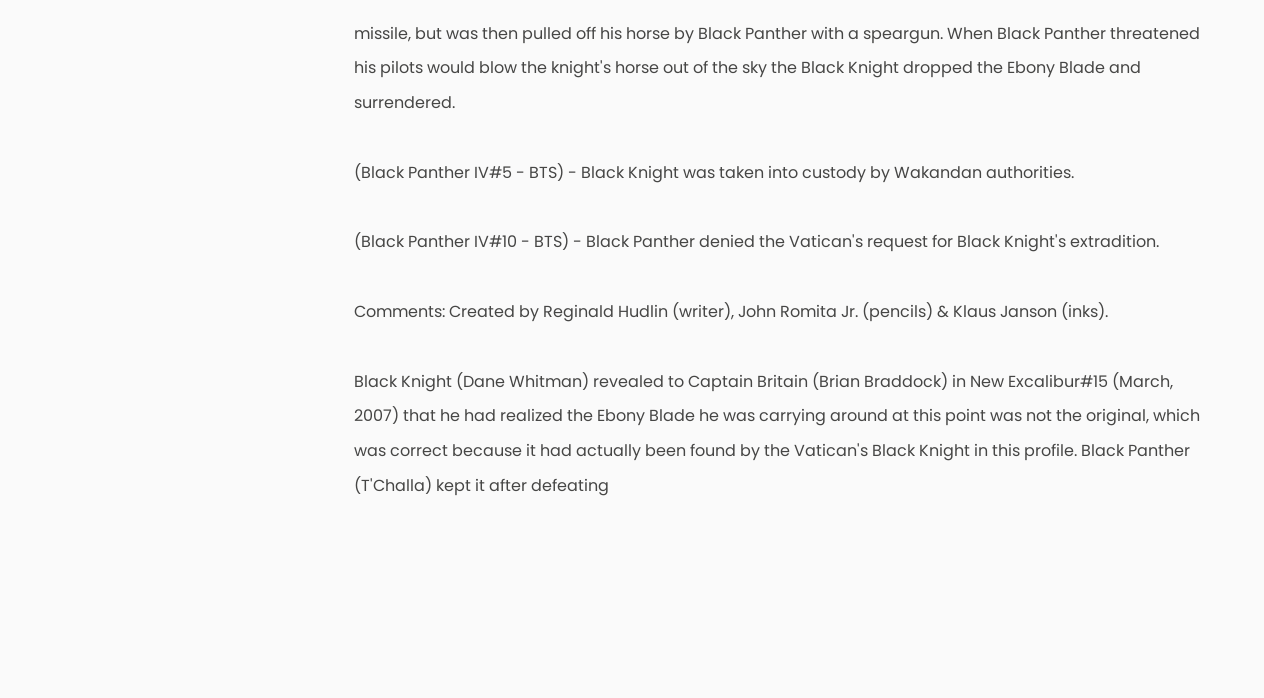missile, but was then pulled off his horse by Black Panther with a speargun. When Black Panther threatened his pilots would blow the knight's horse out of the sky the Black Knight dropped the Ebony Blade and surrendered.

(Black Panther IV#5 - BTS) - Black Knight was taken into custody by Wakandan authorities.

(Black Panther IV#10 - BTS) - Black Panther denied the Vatican's request for Black Knight's extradition.

Comments: Created by Reginald Hudlin (writer), John Romita Jr. (pencils) & Klaus Janson (inks).

Black Knight (Dane Whitman) revealed to Captain Britain (Brian Braddock) in New Excalibur#15 (March, 2007) that he had realized the Ebony Blade he was carrying around at this point was not the original, which was correct because it had actually been found by the Vatican's Black Knight in this profile. Black Panther (T'Challa) kept it after defeating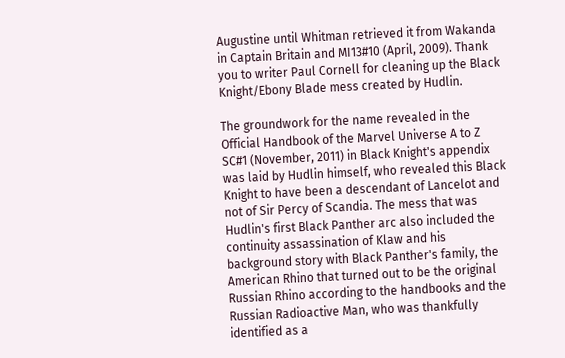Augustine until Whitman retrieved it from Wakanda in Captain Britain and MI13#10 (April, 2009). Thank you to writer Paul Cornell for cleaning up the Black Knight/Ebony Blade mess created by Hudlin.

The groundwork for the name revealed in the Official Handbook of the Marvel Universe A to Z SC#1 (November, 2011) in Black Knight's appendix was laid by Hudlin himself, who revealed this Black Knight to have been a descendant of Lancelot and not of Sir Percy of Scandia. The mess that was Hudlin's first Black Panther arc also included the continuity assassination of Klaw and his background story with Black Panther's family, the American Rhino that turned out to be the original Russian Rhino according to the handbooks and the Russian Radioactive Man, who was thankfully identified as a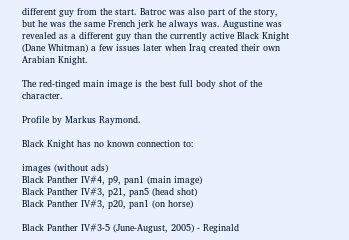different guy from the start. Batroc was also part of the story, but he was the same French jerk he always was. Augustine was revealed as a different guy than the currently active Black Knight (Dane Whitman) a few issues later when Iraq created their own Arabian Knight.

The red-tinged main image is the best full body shot of the character.

Profile by Markus Raymond.

Black Knight has no known connection to:

images (without ads)
Black Panther IV#4, p9, pan1 (main image)
Black Panther IV#3, p21, pan5 (head shot)
Black Panther IV#3, p20, pan1 (on horse)

Black Panther IV#3-5 (June-August, 2005) - Reginald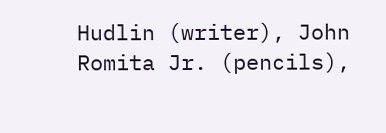Hudlin (writer), John Romita Jr. (pencils),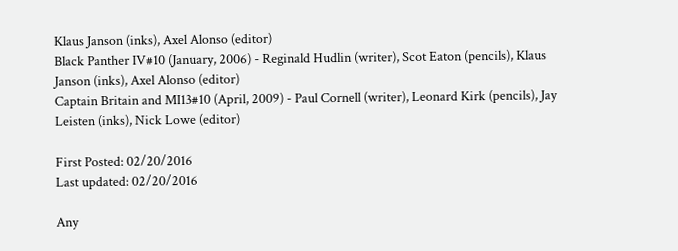Klaus Janson (inks), Axel Alonso (editor)
Black Panther IV#10 (January, 2006) - Reginald Hudlin (writer), Scot Eaton (pencils), Klaus Janson (inks), Axel Alonso (editor)
Captain Britain and MI13#10 (April, 2009) - Paul Cornell (writer), Leonard Kirk (pencils), Jay Leisten (inks), Nick Lowe (editor)

First Posted: 02/20/2016
Last updated: 02/20/2016

Any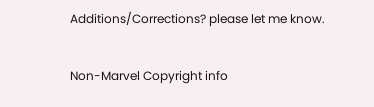Additions/Corrections? please let me know.

Non-Marvel Copyright info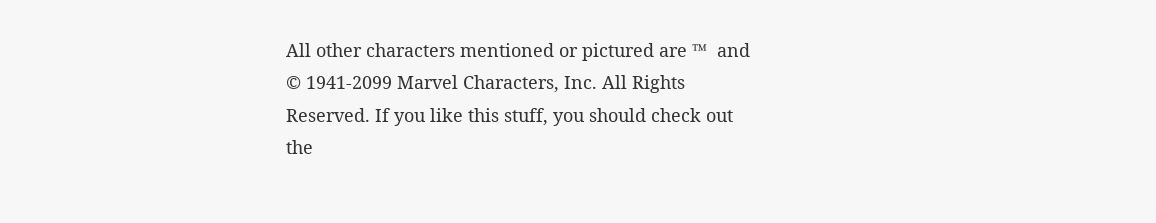All other characters mentioned or pictured are ™  and © 1941-2099 Marvel Characters, Inc. All Rights Reserved. If you like this stuff, you should check out the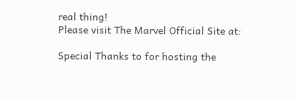real thing!
Please visit The Marvel Official Site at:

Special Thanks to for hosting the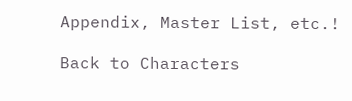Appendix, Master List, etc.!

Back to Characters